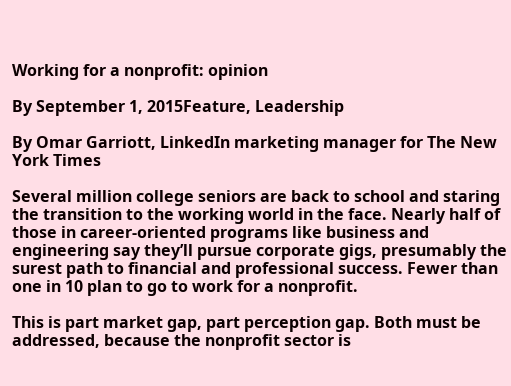Working for a nonprofit: opinion

By September 1, 2015Feature, Leadership

By Omar Garriott, LinkedIn marketing manager for The New York Times

Several million college seniors are back to school and staring the transition to the working world in the face. Nearly half of those in career-oriented programs like business and engineering say they’ll pursue corporate gigs, presumably the surest path to financial and professional success. Fewer than one in 10 plan to go to work for a nonprofit.

This is part market gap, part perception gap. Both must be addressed, because the nonprofit sector is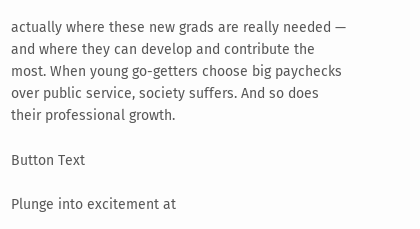actually where these new grads are really needed — and where they can develop and contribute the most. When young go-getters choose big paychecks over public service, society suffers. And so does their professional growth.

Button Text

Plunge into excitement at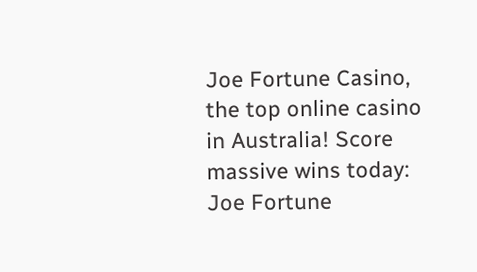Joe Fortune Casino, the top online casino in Australia! Score massive wins today: Joe Fortune